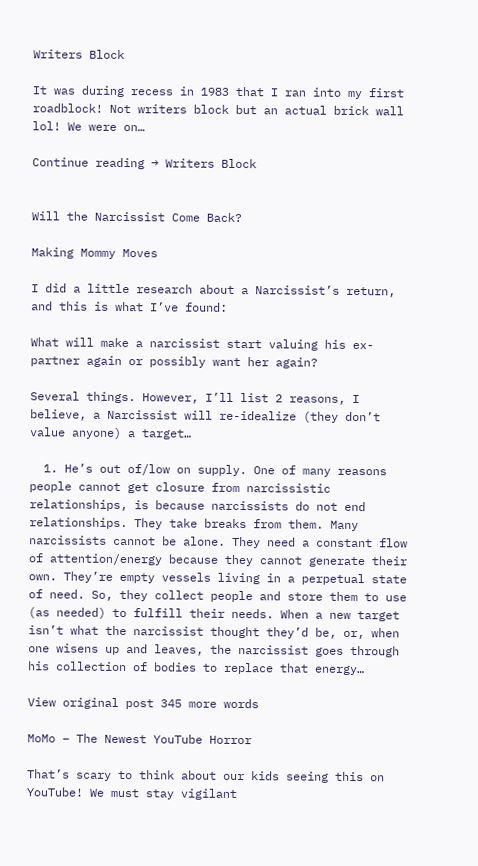Writers Block

It was during recess in 1983 that I ran into my first roadblock! Not writers block but an actual brick wall lol! We were on…

Continue reading → Writers Block


Will the Narcissist Come Back?

Making Mommy Moves

I did a little research about a Narcissist’s return, and this is what I’ve found:

What will make a narcissist start valuing his ex-partner again or possibly want her again?

Several things. However, I’ll list 2 reasons, I believe, a Narcissist will re-idealize (they don’t value anyone) a target…

  1. He’s out of/low on supply. One of many reasons people cannot get closure from narcissistic relationships, is because narcissists do not end relationships. They take breaks from them. Many narcissists cannot be alone. They need a constant flow of attention/energy because they cannot generate their own. They’re empty vessels living in a perpetual state of need. So, they collect people and store them to use (as needed) to fulfill their needs. When a new target isn’t what the narcissist thought they’d be, or, when one wisens up and leaves, the narcissist goes through his collection of bodies to replace that energy…

View original post 345 more words

MoMo – The Newest YouTube Horror

That’s scary to think about our kids seeing this on YouTube! We must stay vigilant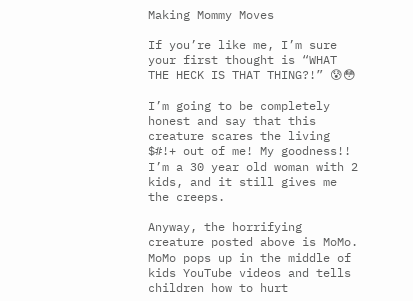Making Mommy Moves

If you’re like me, I’m sure your first thought is “WHAT THE HECK IS THAT THING?!” 😰😳

I’m going to be completely honest and say that this creature scares the living $#!+ out of me! My goodness!! I’m a 30 year old woman with 2 kids, and it still gives me the creeps.

Anyway, the horrifying creature posted above is MoMo. MoMo pops up in the middle of kids YouTube videos and tells children how to hurt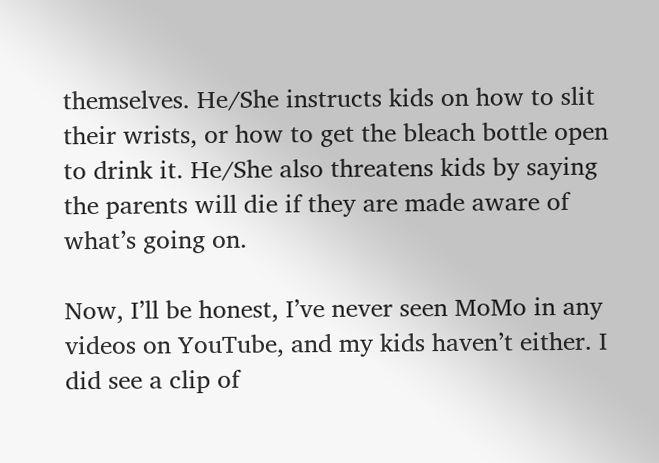themselves. He/She instructs kids on how to slit their wrists, or how to get the bleach bottle open to drink it. He/She also threatens kids by saying the parents will die if they are made aware of what’s going on.

Now, I’ll be honest, I’ve never seen MoMo in any videos on YouTube, and my kids haven’t either. I did see a clip of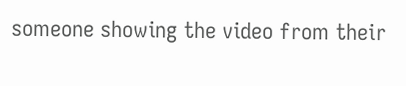someone showing the video from their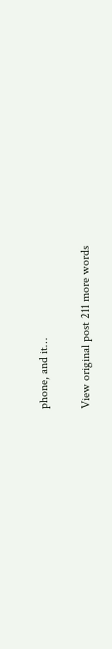phone, and it…

View original post 211 more words